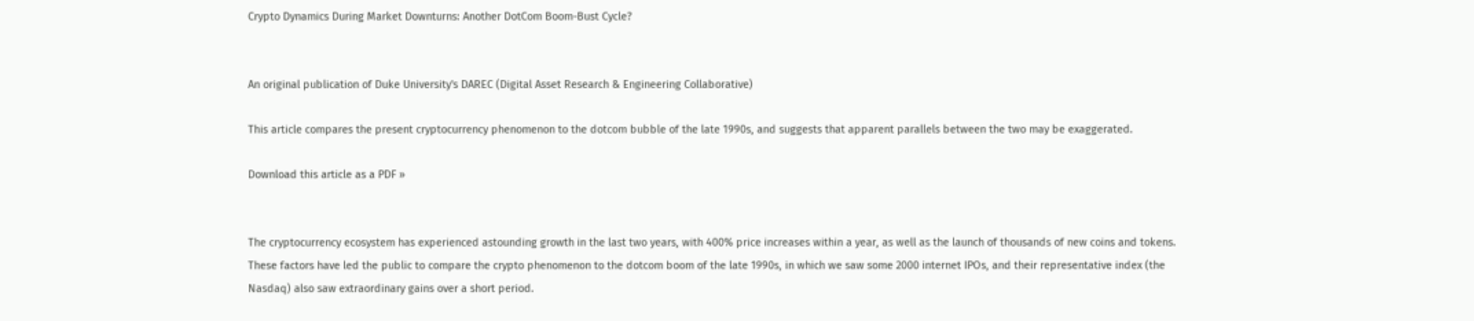Crypto Dynamics During Market Downturns: Another DotCom Boom-Bust Cycle?


An original publication of Duke University's DAREC (Digital Asset Research & Engineering Collaborative)

This article compares the present cryptocurrency phenomenon to the dotcom bubble of the late 1990s, and suggests that apparent parallels between the two may be exaggerated.

Download this article as a PDF »


The cryptocurrency ecosystem has experienced astounding growth in the last two years, with 400% price increases within a year, as well as the launch of thousands of new coins and tokens. These factors have led the public to compare the crypto phenomenon to the dotcom boom of the late 1990s, in which we saw some 2000 internet IPOs, and their representative index (the Nasdaq) also saw extraordinary gains over a short period.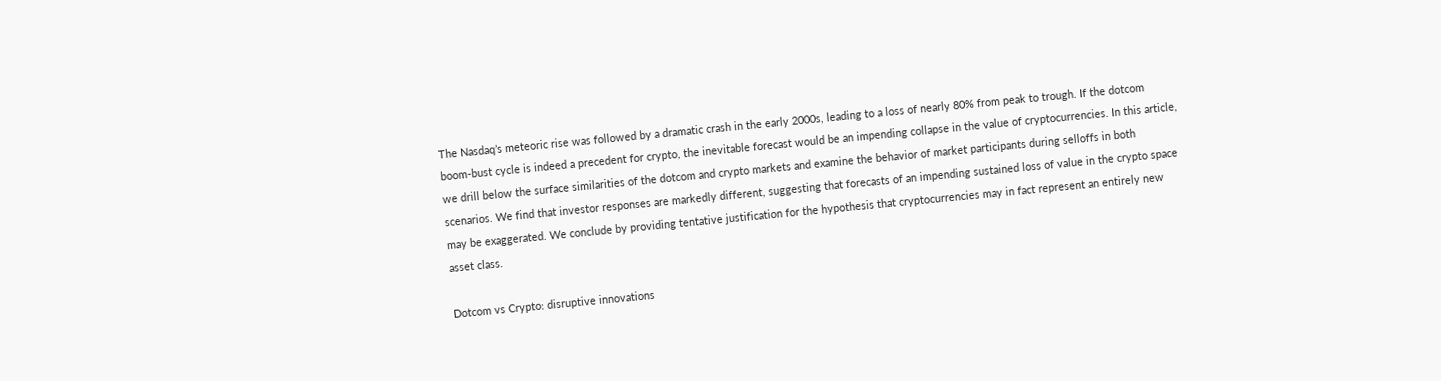The Nasdaq’s meteoric rise was followed by a dramatic crash in the early 2000s, leading to a loss of nearly 80% from peak to trough. If the dotcom boom-bust cycle is indeed a precedent for crypto, the inevitable forecast would be an impending collapse in the value of cryptocurrencies. In this article, we drill below the surface similarities of the dotcom and crypto markets and examine the behavior of market participants during selloffs in both scenarios. We find that investor responses are markedly different, suggesting that forecasts of an impending sustained loss of value in the crypto space may be exaggerated. We conclude by providing tentative justification for the hypothesis that cryptocurrencies may in fact represent an entirely new asset class.

Dotcom vs Crypto: disruptive innovations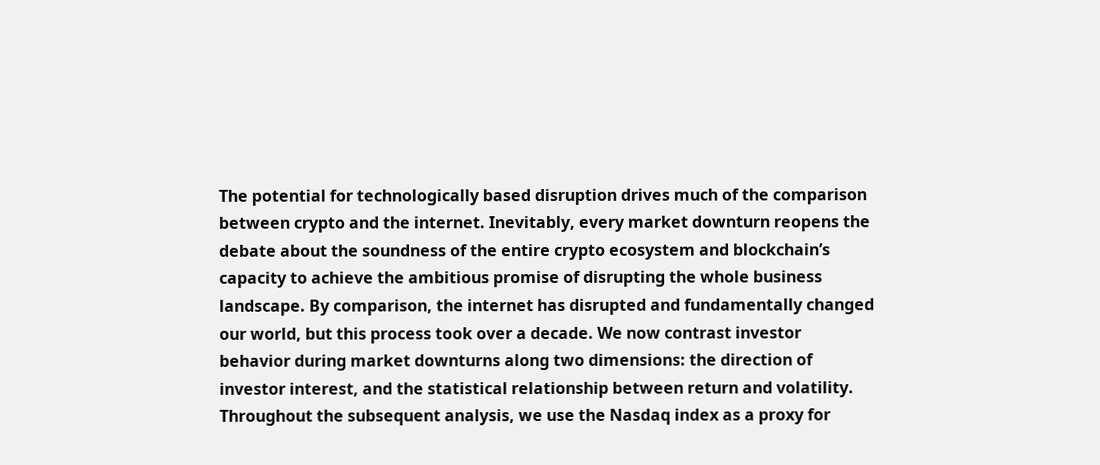The potential for technologically based disruption drives much of the comparison between crypto and the internet. Inevitably, every market downturn reopens the debate about the soundness of the entire crypto ecosystem and blockchain’s capacity to achieve the ambitious promise of disrupting the whole business landscape. By comparison, the internet has disrupted and fundamentally changed our world, but this process took over a decade. We now contrast investor behavior during market downturns along two dimensions: the direction of investor interest, and the statistical relationship between return and volatility. Throughout the subsequent analysis, we use the Nasdaq index as a proxy for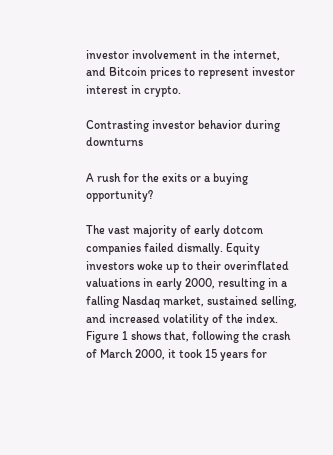investor involvement in the internet, and Bitcoin prices to represent investor interest in crypto.

Contrasting investor behavior during downturns

A rush for the exits or a buying opportunity?

The vast majority of early dotcom companies failed dismally. Equity investors woke up to their overinflated valuations in early 2000, resulting in a falling Nasdaq market, sustained selling, and increased volatility of the index. Figure 1 shows that, following the crash of March 2000, it took 15 years for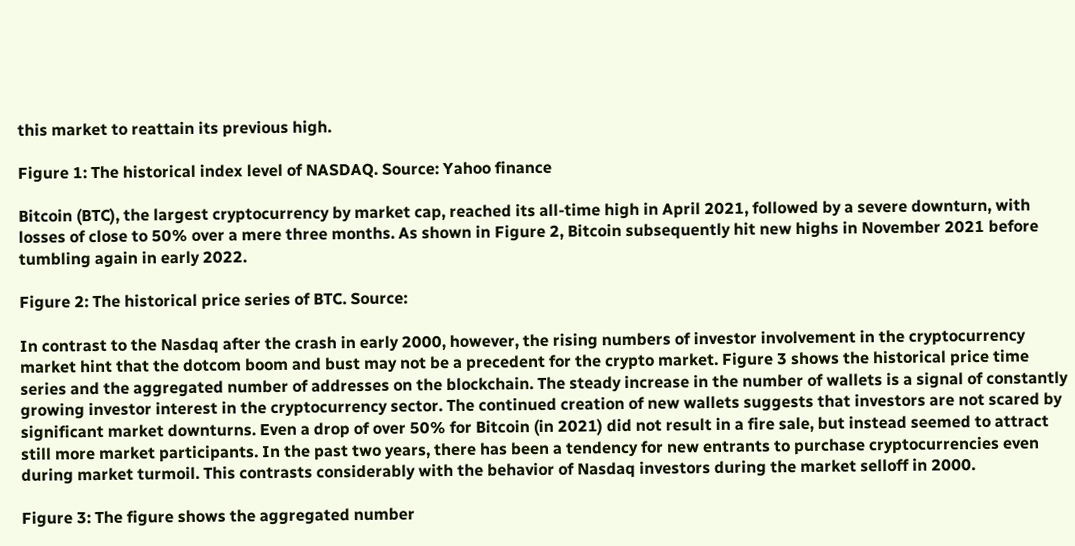this market to reattain its previous high.

Figure 1: The historical index level of NASDAQ. Source: Yahoo finance

Bitcoin (BTC), the largest cryptocurrency by market cap, reached its all-time high in April 2021, followed by a severe downturn, with losses of close to 50% over a mere three months. As shown in Figure 2, Bitcoin subsequently hit new highs in November 2021 before tumbling again in early 2022.

Figure 2: The historical price series of BTC. Source:

In contrast to the Nasdaq after the crash in early 2000, however, the rising numbers of investor involvement in the cryptocurrency market hint that the dotcom boom and bust may not be a precedent for the crypto market. Figure 3 shows the historical price time series and the aggregated number of addresses on the blockchain. The steady increase in the number of wallets is a signal of constantly growing investor interest in the cryptocurrency sector. The continued creation of new wallets suggests that investors are not scared by significant market downturns. Even a drop of over 50% for Bitcoin (in 2021) did not result in a fire sale, but instead seemed to attract still more market participants. In the past two years, there has been a tendency for new entrants to purchase cryptocurrencies even during market turmoil. This contrasts considerably with the behavior of Nasdaq investors during the market selloff in 2000.

Figure 3: The figure shows the aggregated number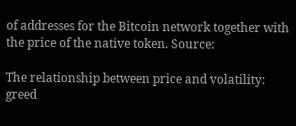of addresses for the Bitcoin network together with the price of the native token. Source:

The relationship between price and volatility: greed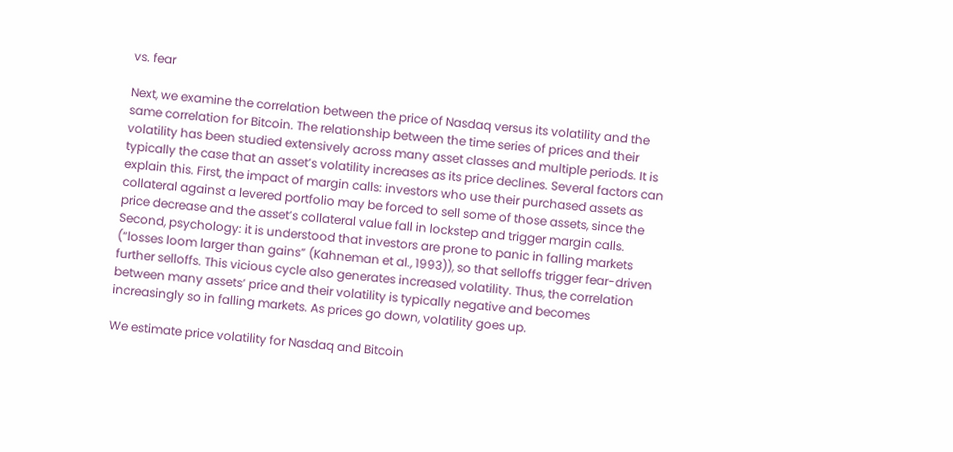vs. fear

Next, we examine the correlation between the price of Nasdaq versus its volatility and the same correlation for Bitcoin. The relationship between the time series of prices and their volatility has been studied extensively across many asset classes and multiple periods. It is typically the case that an asset’s volatility increases as its price declines. Several factors can explain this. First, the impact of margin calls: investors who use their purchased assets as collateral against a levered portfolio may be forced to sell some of those assets, since the price decrease and the asset’s collateral value fall in lockstep and trigger margin calls. Second, psychology: it is understood that investors are prone to panic in falling markets (“losses loom larger than gains” (Kahneman et al., 1993)), so that selloffs trigger fear-driven further selloffs. This vicious cycle also generates increased volatility. Thus, the correlation between many assets’ price and their volatility is typically negative and becomes increasingly so in falling markets. As prices go down, volatility goes up.

We estimate price volatility for Nasdaq and Bitcoin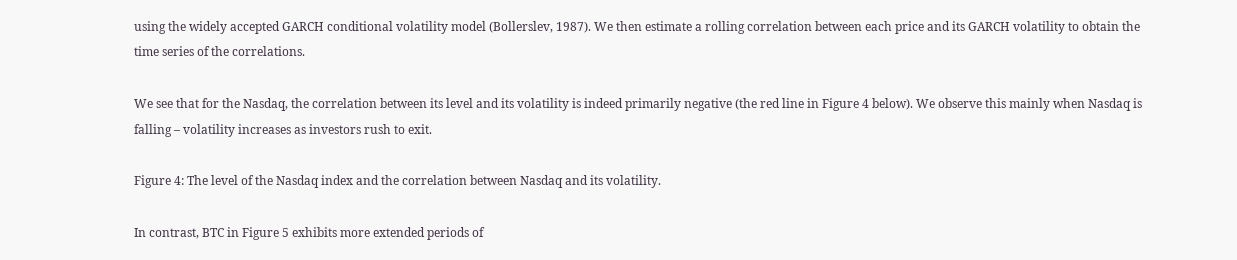using the widely accepted GARCH conditional volatility model (Bollerslev, 1987). We then estimate a rolling correlation between each price and its GARCH volatility to obtain the time series of the correlations.

We see that for the Nasdaq, the correlation between its level and its volatility is indeed primarily negative (the red line in Figure 4 below). We observe this mainly when Nasdaq is falling – volatility increases as investors rush to exit.

Figure 4: The level of the Nasdaq index and the correlation between Nasdaq and its volatility.

In contrast, BTC in Figure 5 exhibits more extended periods of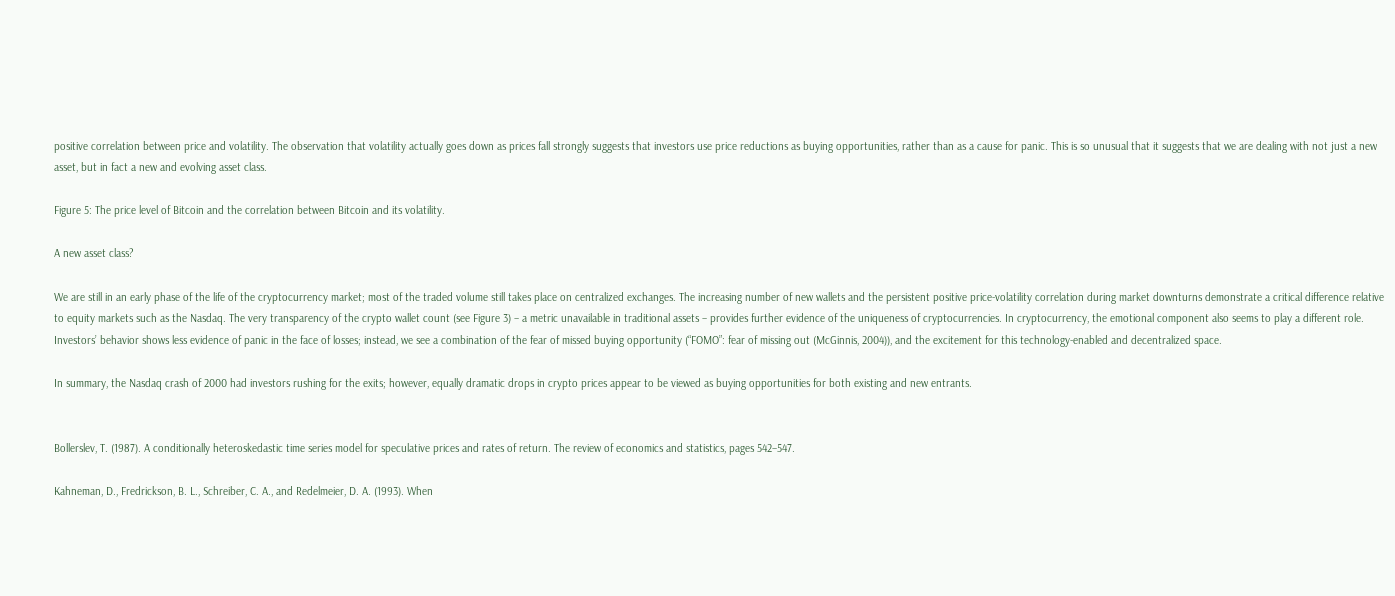positive correlation between price and volatility. The observation that volatility actually goes down as prices fall strongly suggests that investors use price reductions as buying opportunities, rather than as a cause for panic. This is so unusual that it suggests that we are dealing with not just a new asset, but in fact a new and evolving asset class.

Figure 5: The price level of Bitcoin and the correlation between Bitcoin and its volatility.

A new asset class?

We are still in an early phase of the life of the cryptocurrency market; most of the traded volume still takes place on centralized exchanges. The increasing number of new wallets and the persistent positive price-volatility correlation during market downturns demonstrate a critical difference relative to equity markets such as the Nasdaq. The very transparency of the crypto wallet count (see Figure 3) – a metric unavailable in traditional assets – provides further evidence of the uniqueness of cryptocurrencies. In cryptocurrency, the emotional component also seems to play a different role. Investors’ behavior shows less evidence of panic in the face of losses; instead, we see a combination of the fear of missed buying opportunity (“FOMO”: fear of missing out (McGinnis, 2004)), and the excitement for this technology-enabled and decentralized space.

In summary, the Nasdaq crash of 2000 had investors rushing for the exits; however, equally dramatic drops in crypto prices appear to be viewed as buying opportunities for both existing and new entrants.


Bollerslev, T. (1987). A conditionally heteroskedastic time series model for speculative prices and rates of return. The review of economics and statistics, pages 542–547.

Kahneman, D., Fredrickson, B. L., Schreiber, C. A., and Redelmeier, D. A. (1993). When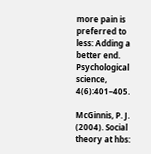more pain is preferred to less: Adding a better end. Psychological science, 4(6):401–405.

McGinnis, P. J. (2004). Social theory at hbs: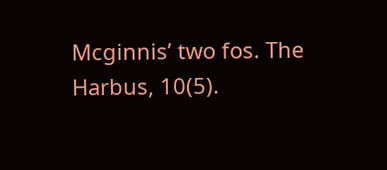Mcginnis’ two fos. The Harbus, 10(5).